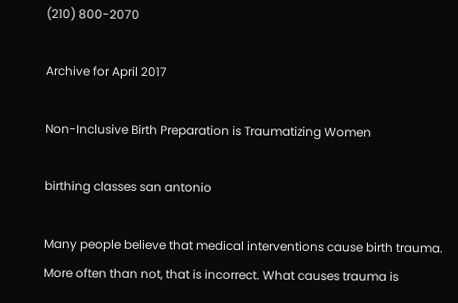(210) 800-2070

Archive for April 2017

Non-Inclusive Birth Preparation is Traumatizing Women

birthing classes san antonio

Many people believe that medical interventions cause birth trauma. More often than not, that is incorrect. What causes trauma is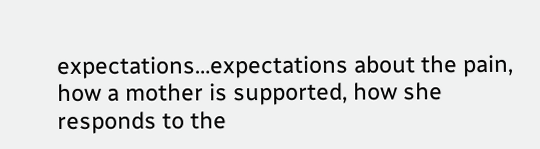expectations…expectations about the pain, how a mother is supported, how she responds to the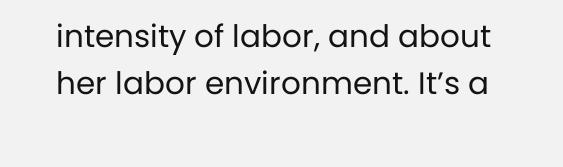intensity of labor, and about her labor environment. It’s a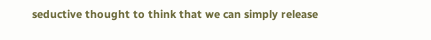seductive thought to think that we can simply release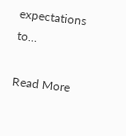expectations to…

Read More